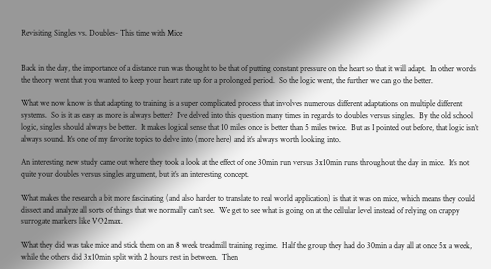Revisiting Singles vs. Doubles- This time with Mice


Back in the day, the importance of a distance run was thought to be that of putting constant pressure on the heart so that it will adapt.  In other words the theory went that you wanted to keep your heart rate up for a prolonged period.  So the logic went, the further we can go the better.

What we now know is that adapting to training is a super complicated process that involves numerous different adaptations on multiple different systems.  So is it as easy as more is always better?  I’ve delved into this question many times in regards to doubles versus singles.  By the old school logic, singles should always be better.  It makes logical sense that 10 miles once is better than 5 miles twice.  But as I pointed out before, that logic isn’t always sound. It’s one of my favorite topics to delve into (more here) and it’s always worth looking into.

An interesting new study came out where they took a look at the effect of one 30min run versus 3x10min runs throughout the day in mice.  It’s not quite your doubles versus singles argument, but it’s an interesting concept.

What makes the research a bit more fascinating (and also harder to translate to real world application) is that it was on mice, which means they could dissect and analyze all sorts of things that we normally can’t see.  We get to see what is going on at the cellular level instead of relying on crappy surrogate markers like VO2max.

What they did was take mice and stick them on an 8 week treadmill training regime.  Half the group they had do 30min a day all at once 5x a week, while the others did 3x10min split with 2 hours rest in between.  Then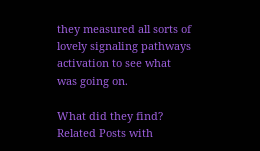they measured all sorts of lovely signaling pathways activation to see what was going on.

What did they find?
Related Posts with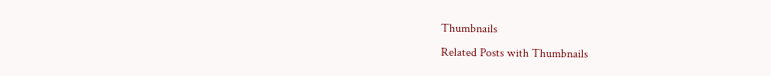Thumbnails
Related Posts with Thumbnails